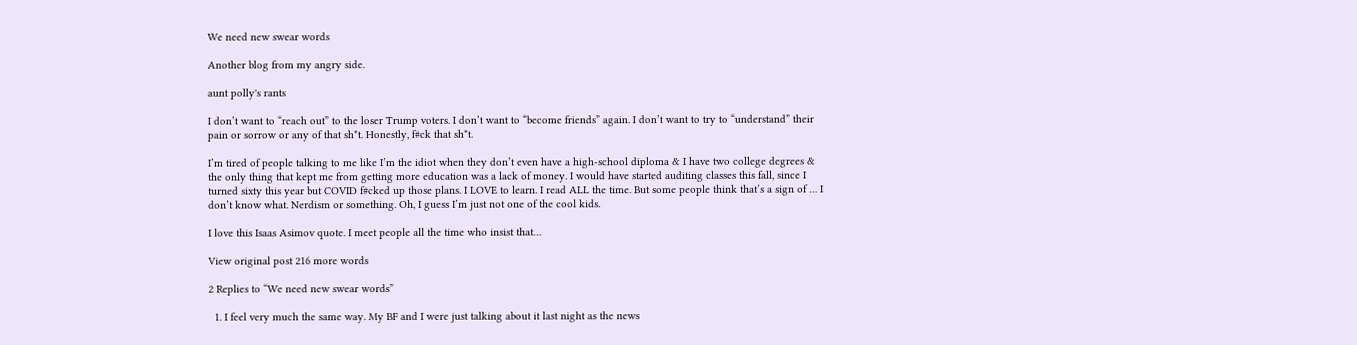We need new swear words

Another blog from my angry side.

aunt polly's rants

I don’t want to “reach out” to the loser Trump voters. I don’t want to “become friends” again. I don’t want to try to “understand” their pain or sorrow or any of that sh*t. Honestly, f#ck that sh*t.

I’m tired of people talking to me like I’m the idiot when they don’t even have a high-school diploma & I have two college degrees & the only thing that kept me from getting more education was a lack of money. I would have started auditing classes this fall, since I turned sixty this year but COVID f#cked up those plans. I LOVE to learn. I read ALL the time. But some people think that’s a sign of … I don’t know what. Nerdism or something. Oh, I guess I’m just not one of the cool kids.

I love this Isaas Asimov quote. I meet people all the time who insist that…

View original post 216 more words

2 Replies to “We need new swear words”

  1. I feel very much the same way. My BF and I were just talking about it last night as the news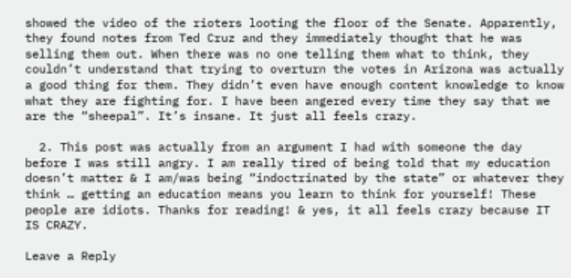showed the video of the rioters looting the floor of the Senate. Apparently, they found notes from Ted Cruz and they immediately thought that he was selling them out. When there was no one telling them what to think, they couldn’t understand that trying to overturn the votes in Arizona was actually a good thing for them. They didn’t even have enough content knowledge to know what they are fighting for. I have been angered every time they say that we are the “sheepal”. It’s insane. It just all feels crazy.

  2. This post was actually from an argument I had with someone the day before I was still angry. I am really tired of being told that my education doesn’t matter & I am/was being “indoctrinated by the state” or whatever they think … getting an education means you learn to think for yourself! These people are idiots. Thanks for reading! & yes, it all feels crazy because IT IS CRAZY.

Leave a Reply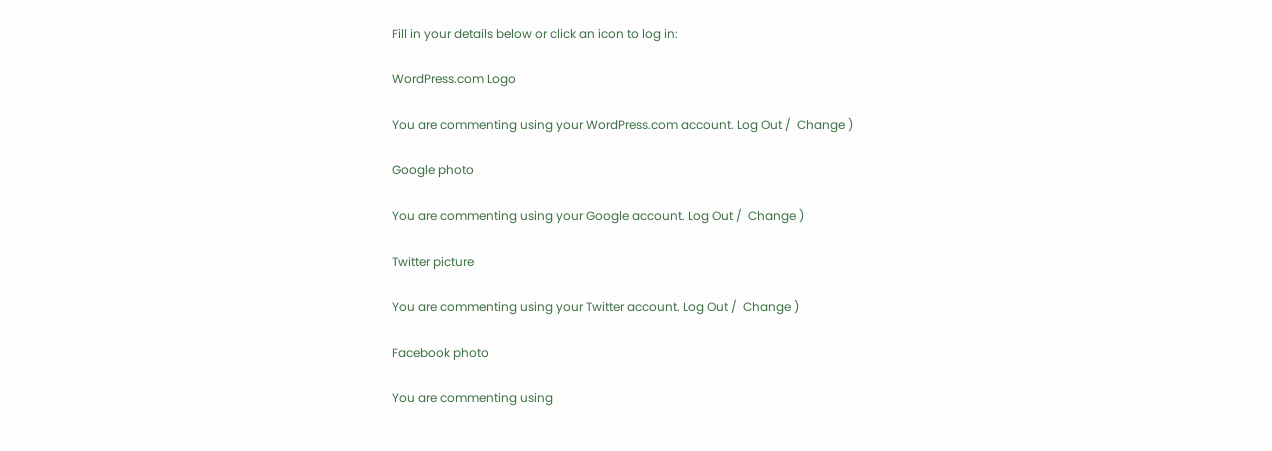Fill in your details below or click an icon to log in:

WordPress.com Logo

You are commenting using your WordPress.com account. Log Out /  Change )

Google photo

You are commenting using your Google account. Log Out /  Change )

Twitter picture

You are commenting using your Twitter account. Log Out /  Change )

Facebook photo

You are commenting using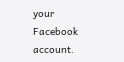your Facebook account.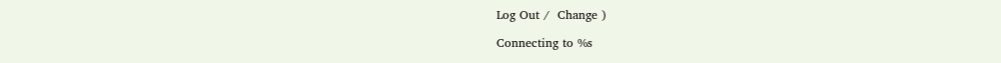Log Out /  Change )

Connecting to %s